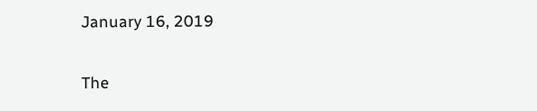January 16, 2019

The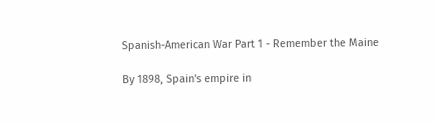Spanish-American War Part 1 - Remember the Maine

By 1898, Spain's empire in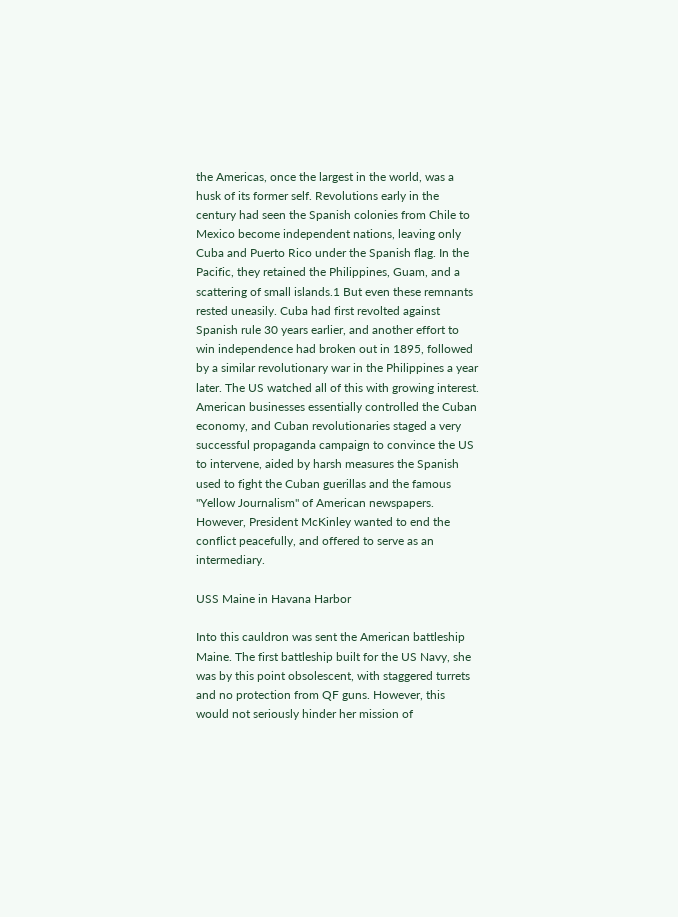the Americas, once the largest in the world, was a husk of its former self. Revolutions early in the century had seen the Spanish colonies from Chile to Mexico become independent nations, leaving only Cuba and Puerto Rico under the Spanish flag. In the Pacific, they retained the Philippines, Guam, and a scattering of small islands.1 But even these remnants rested uneasily. Cuba had first revolted against Spanish rule 30 years earlier, and another effort to win independence had broken out in 1895, followed by a similar revolutionary war in the Philippines a year later. The US watched all of this with growing interest. American businesses essentially controlled the Cuban economy, and Cuban revolutionaries staged a very successful propaganda campaign to convince the US to intervene, aided by harsh measures the Spanish used to fight the Cuban guerillas and the famous "Yellow Journalism" of American newspapers. However, President McKinley wanted to end the conflict peacefully, and offered to serve as an intermediary.

USS Maine in Havana Harbor

Into this cauldron was sent the American battleship Maine. The first battleship built for the US Navy, she was by this point obsolescent, with staggered turrets and no protection from QF guns. However, this would not seriously hinder her mission of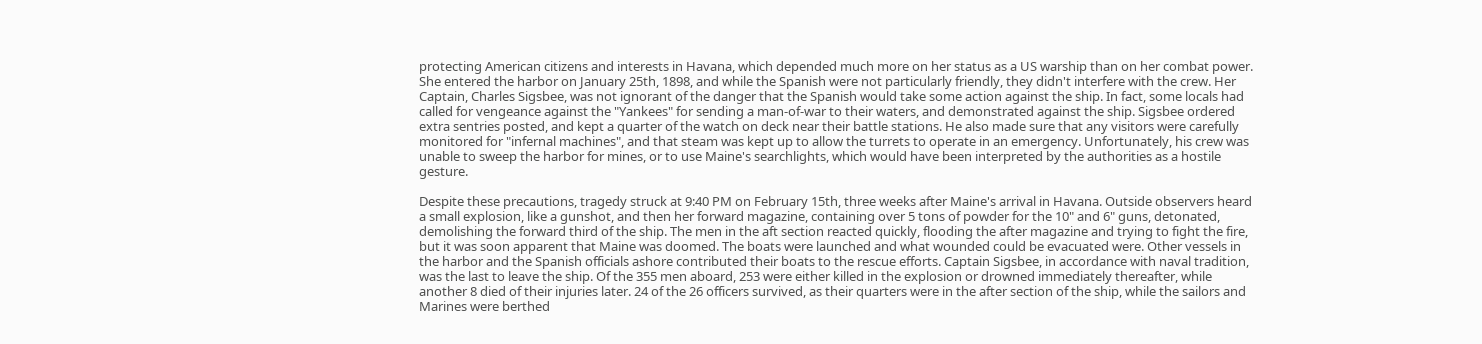protecting American citizens and interests in Havana, which depended much more on her status as a US warship than on her combat power. She entered the harbor on January 25th, 1898, and while the Spanish were not particularly friendly, they didn't interfere with the crew. Her Captain, Charles Sigsbee, was not ignorant of the danger that the Spanish would take some action against the ship. In fact, some locals had called for vengeance against the "Yankees" for sending a man-of-war to their waters, and demonstrated against the ship. Sigsbee ordered extra sentries posted, and kept a quarter of the watch on deck near their battle stations. He also made sure that any visitors were carefully monitored for "infernal machines", and that steam was kept up to allow the turrets to operate in an emergency. Unfortunately, his crew was unable to sweep the harbor for mines, or to use Maine's searchlights, which would have been interpreted by the authorities as a hostile gesture.

Despite these precautions, tragedy struck at 9:40 PM on February 15th, three weeks after Maine's arrival in Havana. Outside observers heard a small explosion, like a gunshot, and then her forward magazine, containing over 5 tons of powder for the 10" and 6" guns, detonated, demolishing the forward third of the ship. The men in the aft section reacted quickly, flooding the after magazine and trying to fight the fire, but it was soon apparent that Maine was doomed. The boats were launched and what wounded could be evacuated were. Other vessels in the harbor and the Spanish officials ashore contributed their boats to the rescue efforts. Captain Sigsbee, in accordance with naval tradition, was the last to leave the ship. Of the 355 men aboard, 253 were either killed in the explosion or drowned immediately thereafter, while another 8 died of their injuries later. 24 of the 26 officers survived, as their quarters were in the after section of the ship, while the sailors and Marines were berthed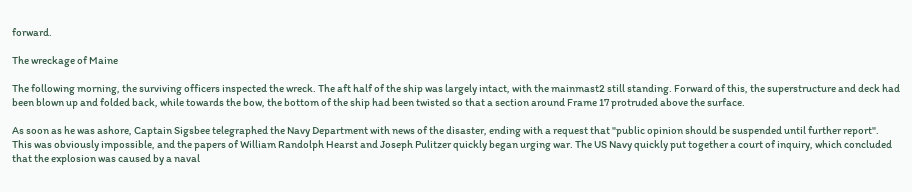forward.

The wreckage of Maine

The following morning, the surviving officers inspected the wreck. The aft half of the ship was largely intact, with the mainmast2 still standing. Forward of this, the superstructure and deck had been blown up and folded back, while towards the bow, the bottom of the ship had been twisted so that a section around Frame 17 protruded above the surface.

As soon as he was ashore, Captain Sigsbee telegraphed the Navy Department with news of the disaster, ending with a request that "public opinion should be suspended until further report". This was obviously impossible, and the papers of William Randolph Hearst and Joseph Pulitzer quickly began urging war. The US Navy quickly put together a court of inquiry, which concluded that the explosion was caused by a naval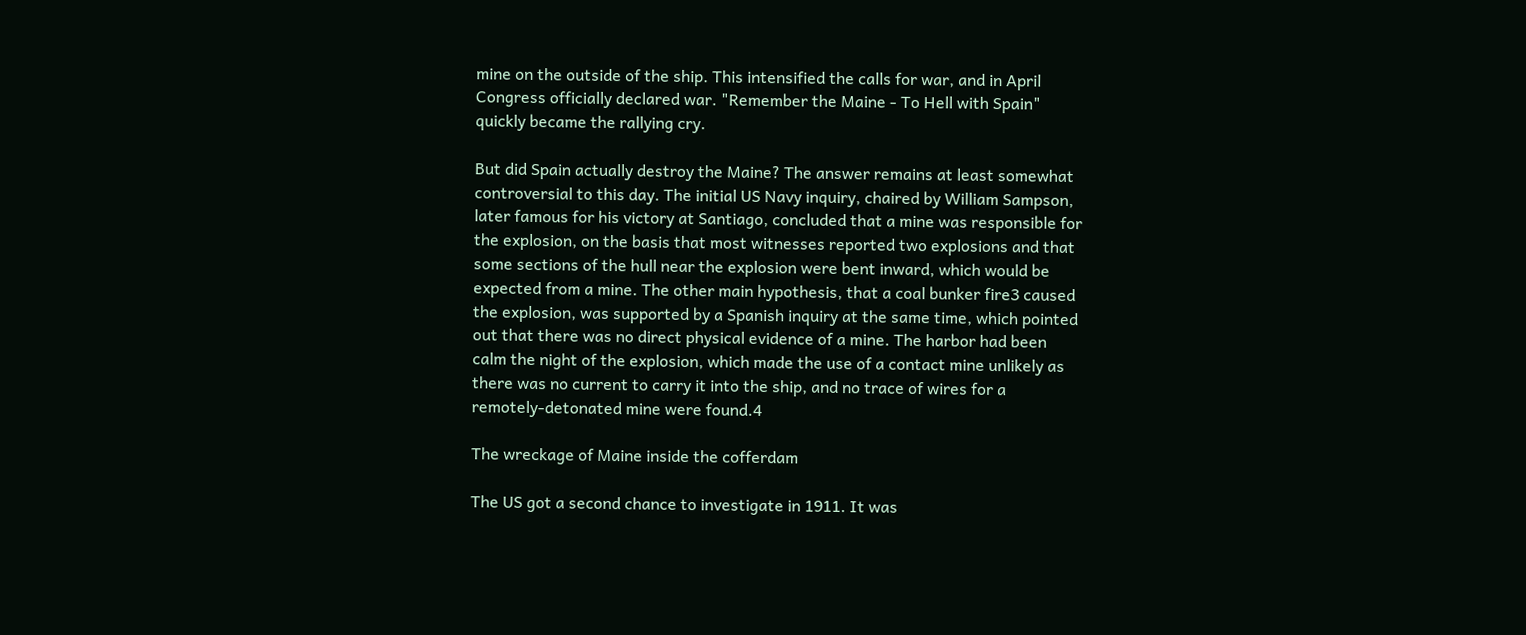mine on the outside of the ship. This intensified the calls for war, and in April Congress officially declared war. "Remember the Maine - To Hell with Spain" quickly became the rallying cry.

But did Spain actually destroy the Maine? The answer remains at least somewhat controversial to this day. The initial US Navy inquiry, chaired by William Sampson, later famous for his victory at Santiago, concluded that a mine was responsible for the explosion, on the basis that most witnesses reported two explosions and that some sections of the hull near the explosion were bent inward, which would be expected from a mine. The other main hypothesis, that a coal bunker fire3 caused the explosion, was supported by a Spanish inquiry at the same time, which pointed out that there was no direct physical evidence of a mine. The harbor had been calm the night of the explosion, which made the use of a contact mine unlikely as there was no current to carry it into the ship, and no trace of wires for a remotely-detonated mine were found.4

The wreckage of Maine inside the cofferdam

The US got a second chance to investigate in 1911. It was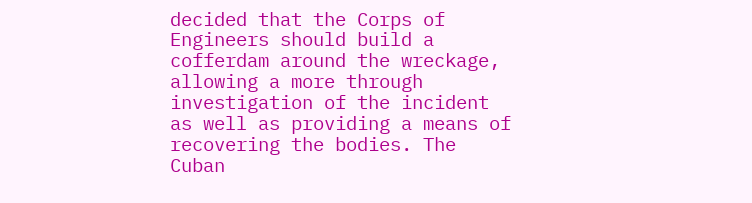decided that the Corps of Engineers should build a cofferdam around the wreckage, allowing a more through investigation of the incident as well as providing a means of recovering the bodies. The Cuban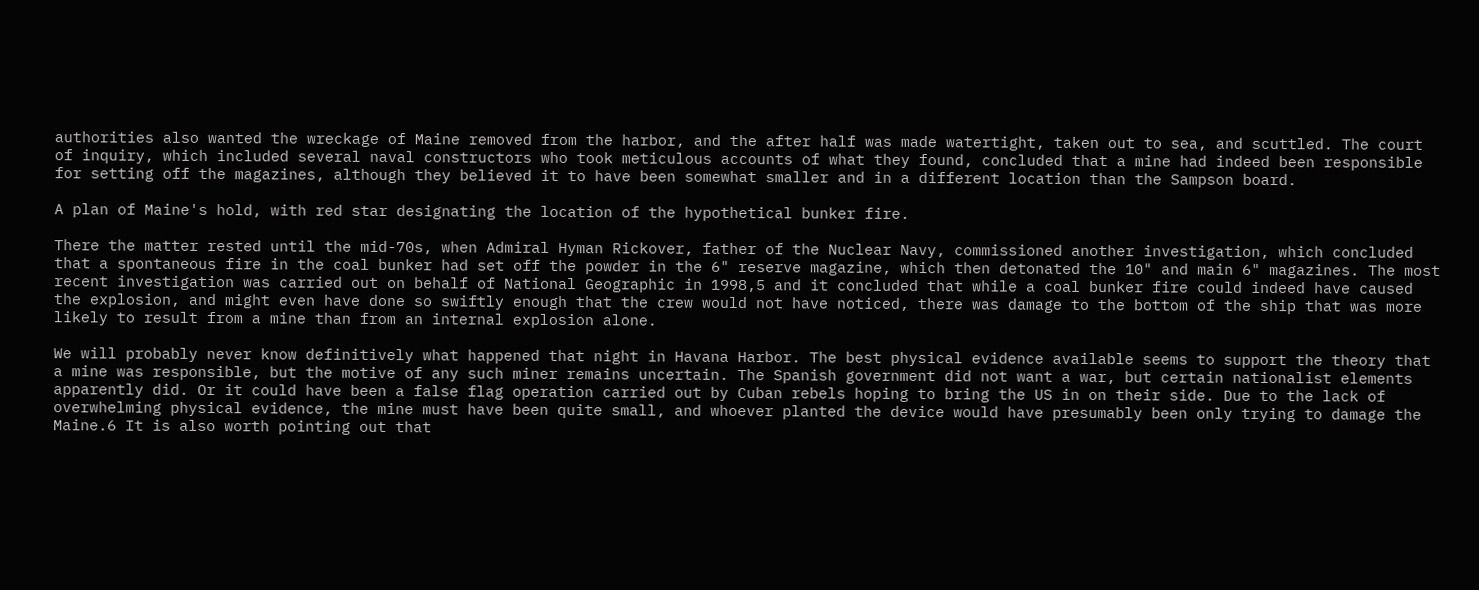authorities also wanted the wreckage of Maine removed from the harbor, and the after half was made watertight, taken out to sea, and scuttled. The court of inquiry, which included several naval constructors who took meticulous accounts of what they found, concluded that a mine had indeed been responsible for setting off the magazines, although they believed it to have been somewhat smaller and in a different location than the Sampson board.

A plan of Maine's hold, with red star designating the location of the hypothetical bunker fire.

There the matter rested until the mid-70s, when Admiral Hyman Rickover, father of the Nuclear Navy, commissioned another investigation, which concluded that a spontaneous fire in the coal bunker had set off the powder in the 6" reserve magazine, which then detonated the 10" and main 6" magazines. The most recent investigation was carried out on behalf of National Geographic in 1998,5 and it concluded that while a coal bunker fire could indeed have caused the explosion, and might even have done so swiftly enough that the crew would not have noticed, there was damage to the bottom of the ship that was more likely to result from a mine than from an internal explosion alone.

We will probably never know definitively what happened that night in Havana Harbor. The best physical evidence available seems to support the theory that a mine was responsible, but the motive of any such miner remains uncertain. The Spanish government did not want a war, but certain nationalist elements apparently did. Or it could have been a false flag operation carried out by Cuban rebels hoping to bring the US in on their side. Due to the lack of overwhelming physical evidence, the mine must have been quite small, and whoever planted the device would have presumably been only trying to damage the Maine.6 It is also worth pointing out that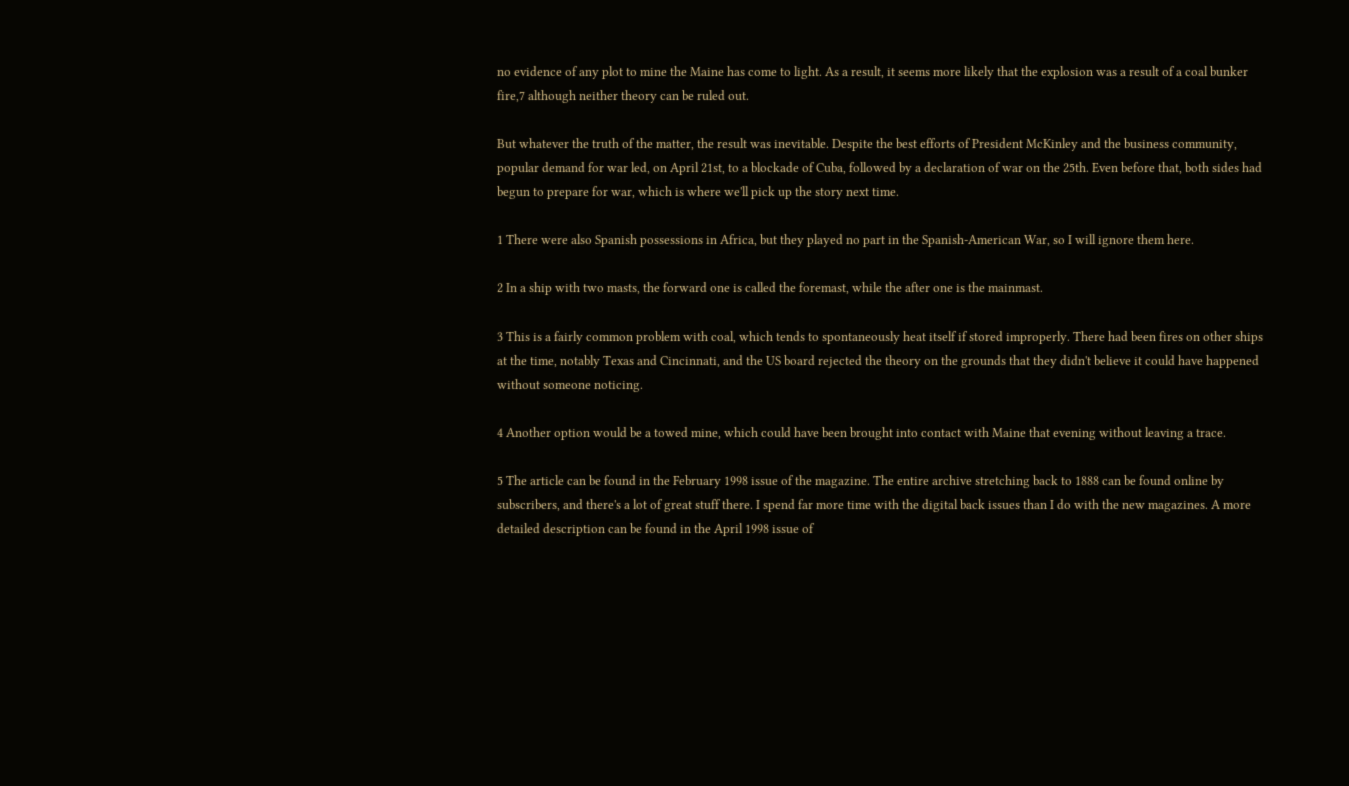no evidence of any plot to mine the Maine has come to light. As a result, it seems more likely that the explosion was a result of a coal bunker fire,7 although neither theory can be ruled out.

But whatever the truth of the matter, the result was inevitable. Despite the best efforts of President McKinley and the business community, popular demand for war led, on April 21st, to a blockade of Cuba, followed by a declaration of war on the 25th. Even before that, both sides had begun to prepare for war, which is where we'll pick up the story next time.

1 There were also Spanish possessions in Africa, but they played no part in the Spanish-American War, so I will ignore them here.

2 In a ship with two masts, the forward one is called the foremast, while the after one is the mainmast.

3 This is a fairly common problem with coal, which tends to spontaneously heat itself if stored improperly. There had been fires on other ships at the time, notably Texas and Cincinnati, and the US board rejected the theory on the grounds that they didn't believe it could have happened without someone noticing.

4 Another option would be a towed mine, which could have been brought into contact with Maine that evening without leaving a trace.

5 The article can be found in the February 1998 issue of the magazine. The entire archive stretching back to 1888 can be found online by subscribers, and there's a lot of great stuff there. I spend far more time with the digital back issues than I do with the new magazines. A more detailed description can be found in the April 1998 issue of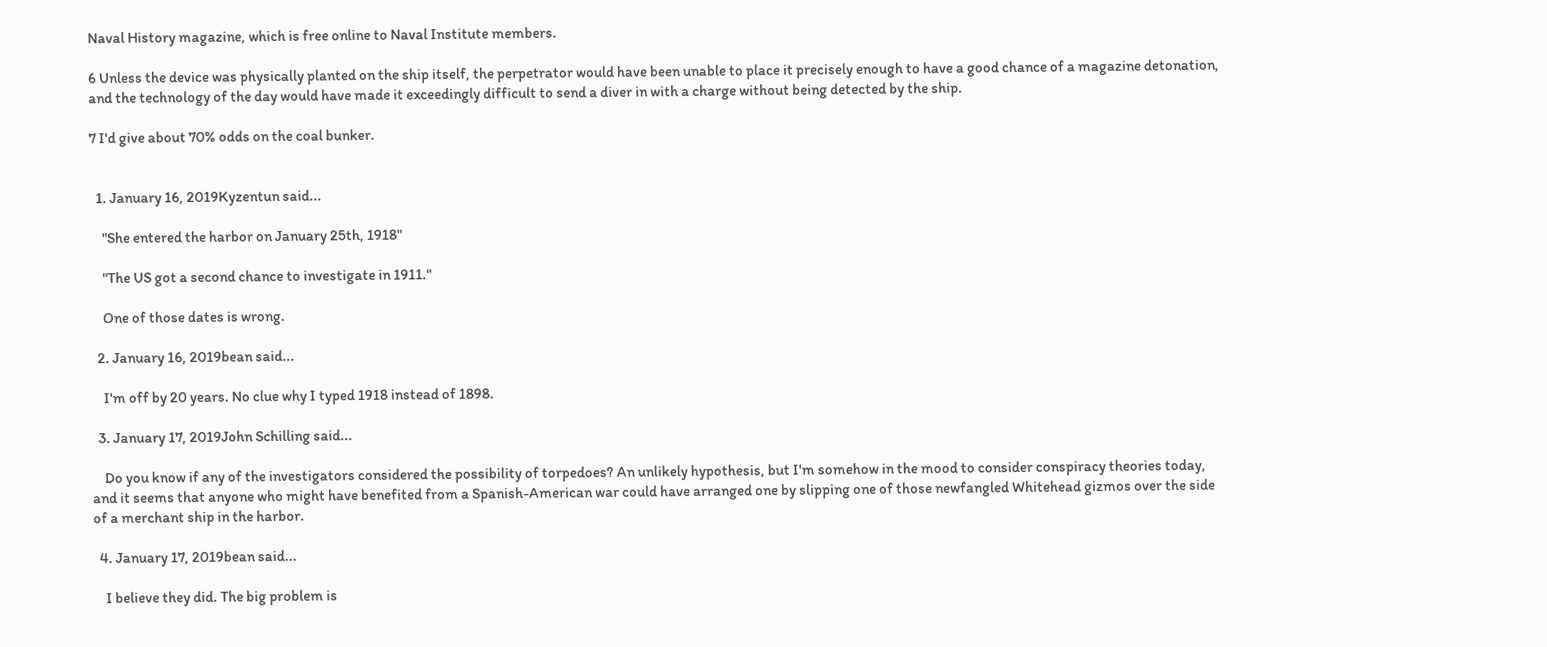Naval History magazine, which is free online to Naval Institute members.

6 Unless the device was physically planted on the ship itself, the perpetrator would have been unable to place it precisely enough to have a good chance of a magazine detonation, and the technology of the day would have made it exceedingly difficult to send a diver in with a charge without being detected by the ship.

7 I'd give about 70% odds on the coal bunker.


  1. January 16, 2019Kyzentun said...

    "She entered the harbor on January 25th, 1918"

    "The US got a second chance to investigate in 1911."

    One of those dates is wrong.

  2. January 16, 2019bean said...

    I'm off by 20 years. No clue why I typed 1918 instead of 1898.

  3. January 17, 2019John Schilling said...

    Do you know if any of the investigators considered the possibility of torpedoes? An unlikely hypothesis, but I'm somehow in the mood to consider conspiracy theories today, and it seems that anyone who might have benefited from a Spanish-American war could have arranged one by slipping one of those newfangled Whitehead gizmos over the side of a merchant ship in the harbor.

  4. January 17, 2019bean said...

    I believe they did. The big problem is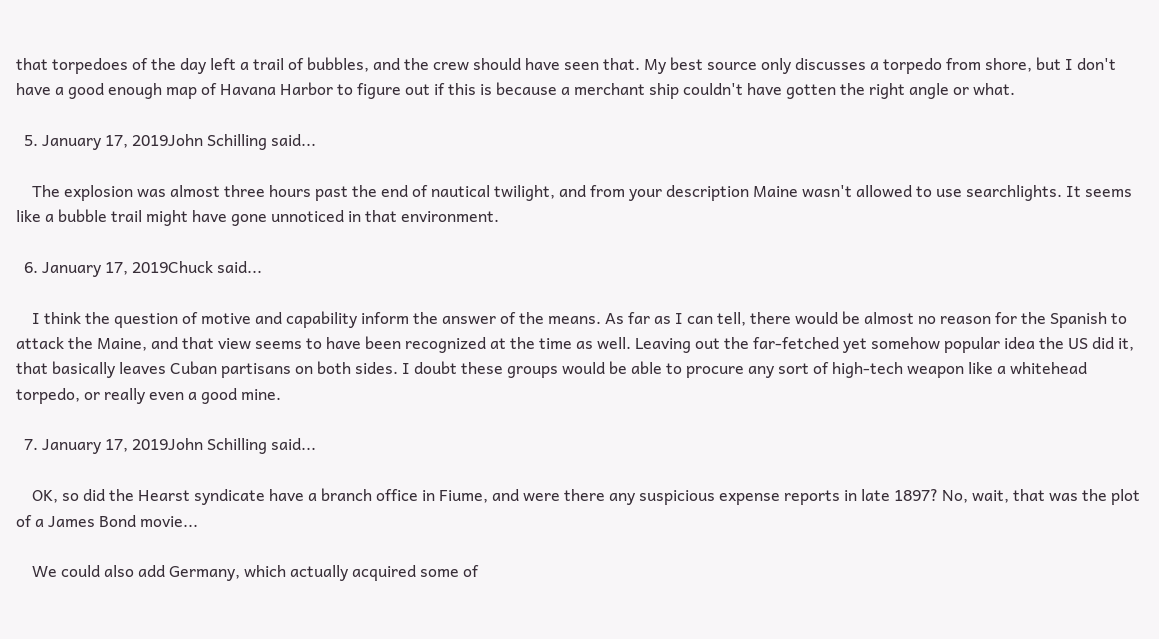that torpedoes of the day left a trail of bubbles, and the crew should have seen that. My best source only discusses a torpedo from shore, but I don't have a good enough map of Havana Harbor to figure out if this is because a merchant ship couldn't have gotten the right angle or what.

  5. January 17, 2019John Schilling said...

    The explosion was almost three hours past the end of nautical twilight, and from your description Maine wasn't allowed to use searchlights. It seems like a bubble trail might have gone unnoticed in that environment.

  6. January 17, 2019Chuck said...

    I think the question of motive and capability inform the answer of the means. As far as I can tell, there would be almost no reason for the Spanish to attack the Maine, and that view seems to have been recognized at the time as well. Leaving out the far-fetched yet somehow popular idea the US did it, that basically leaves Cuban partisans on both sides. I doubt these groups would be able to procure any sort of high-tech weapon like a whitehead torpedo, or really even a good mine.

  7. January 17, 2019John Schilling said...

    OK, so did the Hearst syndicate have a branch office in Fiume, and were there any suspicious expense reports in late 1897? No, wait, that was the plot of a James Bond movie...

    We could also add Germany, which actually acquired some of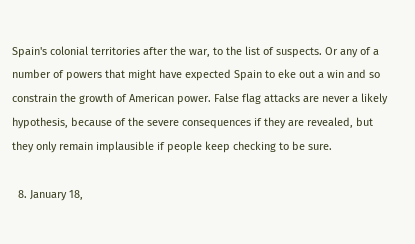Spain's colonial territories after the war, to the list of suspects. Or any of a number of powers that might have expected Spain to eke out a win and so constrain the growth of American power. False flag attacks are never a likely hypothesis, because of the severe consequences if they are revealed, but they only remain implausible if people keep checking to be sure.

  8. January 18,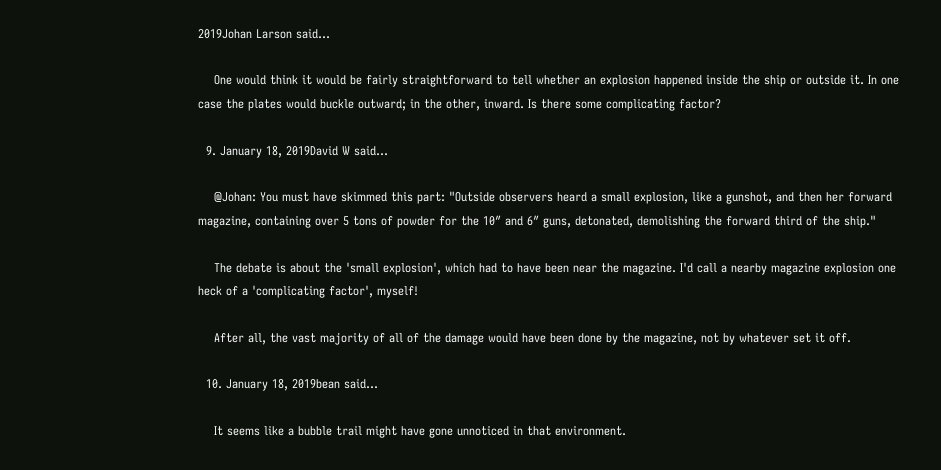2019Johan Larson said...

    One would think it would be fairly straightforward to tell whether an explosion happened inside the ship or outside it. In one case the plates would buckle outward; in the other, inward. Is there some complicating factor?

  9. January 18, 2019David W said...

    @Johan: You must have skimmed this part: "Outside observers heard a small explosion, like a gunshot, and then her forward magazine, containing over 5 tons of powder for the 10″ and 6″ guns, detonated, demolishing the forward third of the ship."

    The debate is about the 'small explosion', which had to have been near the magazine. I'd call a nearby magazine explosion one heck of a 'complicating factor', myself!

    After all, the vast majority of all of the damage would have been done by the magazine, not by whatever set it off.

  10. January 18, 2019bean said...

    It seems like a bubble trail might have gone unnoticed in that environment.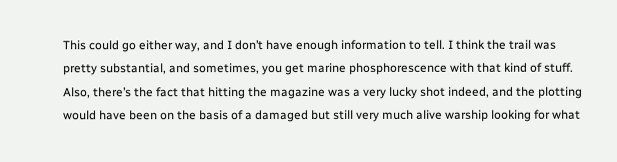This could go either way, and I don’t have enough information to tell. I think the trail was pretty substantial, and sometimes, you get marine phosphorescence with that kind of stuff. Also, there’s the fact that hitting the magazine was a very lucky shot indeed, and the plotting would have been on the basis of a damaged but still very much alive warship looking for what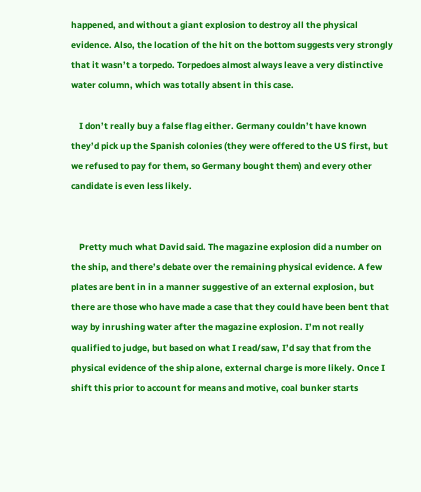happened, and without a giant explosion to destroy all the physical evidence. Also, the location of the hit on the bottom suggests very strongly that it wasn’t a torpedo. Torpedoes almost always leave a very distinctive water column, which was totally absent in this case.

    I don’t really buy a false flag either. Germany couldn’t have known they’d pick up the Spanish colonies (they were offered to the US first, but we refused to pay for them, so Germany bought them) and every other candidate is even less likely.


    Pretty much what David said. The magazine explosion did a number on the ship, and there’s debate over the remaining physical evidence. A few plates are bent in in a manner suggestive of an external explosion, but there are those who have made a case that they could have been bent that way by inrushing water after the magazine explosion. I’m not really qualified to judge, but based on what I read/saw, I’d say that from the physical evidence of the ship alone, external charge is more likely. Once I shift this prior to account for means and motive, coal bunker starts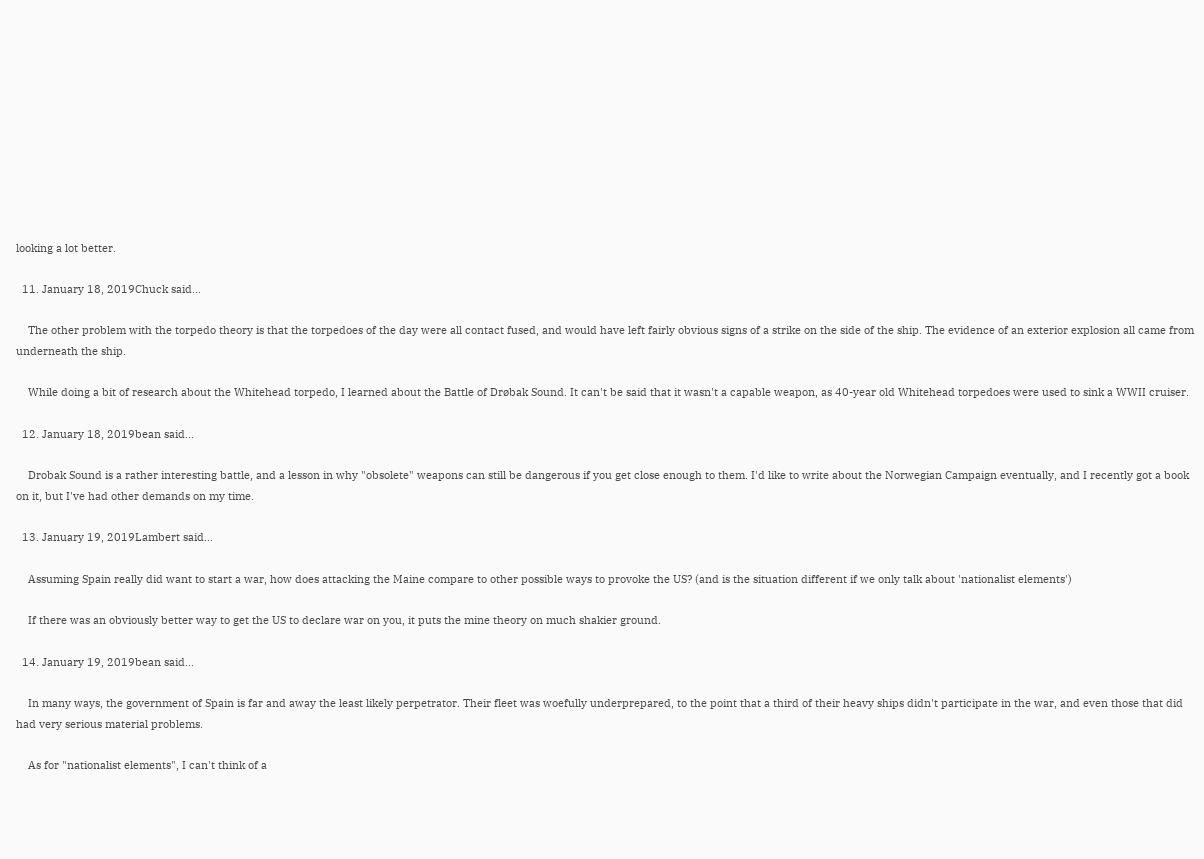looking a lot better.

  11. January 18, 2019Chuck said...

    The other problem with the torpedo theory is that the torpedoes of the day were all contact fused, and would have left fairly obvious signs of a strike on the side of the ship. The evidence of an exterior explosion all came from underneath the ship.

    While doing a bit of research about the Whitehead torpedo, I learned about the Battle of Drøbak Sound. It can't be said that it wasn't a capable weapon, as 40-year old Whitehead torpedoes were used to sink a WWII cruiser.

  12. January 18, 2019bean said...

    Drobak Sound is a rather interesting battle, and a lesson in why "obsolete" weapons can still be dangerous if you get close enough to them. I'd like to write about the Norwegian Campaign eventually, and I recently got a book on it, but I've had other demands on my time.

  13. January 19, 2019Lambert said...

    Assuming Spain really did want to start a war, how does attacking the Maine compare to other possible ways to provoke the US? (and is the situation different if we only talk about 'nationalist elements')

    If there was an obviously better way to get the US to declare war on you, it puts the mine theory on much shakier ground.

  14. January 19, 2019bean said...

    In many ways, the government of Spain is far and away the least likely perpetrator. Their fleet was woefully underprepared, to the point that a third of their heavy ships didn't participate in the war, and even those that did had very serious material problems.

    As for "nationalist elements", I can't think of a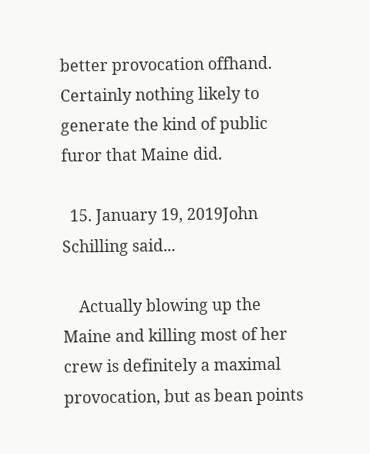better provocation offhand. Certainly nothing likely to generate the kind of public furor that Maine did.

  15. January 19, 2019John Schilling said...

    Actually blowing up the Maine and killing most of her crew is definitely a maximal provocation, but as bean points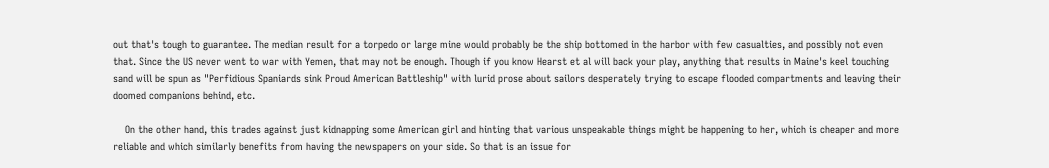out that's tough to guarantee. The median result for a torpedo or large mine would probably be the ship bottomed in the harbor with few casualties, and possibly not even that. Since the US never went to war with Yemen, that may not be enough. Though if you know Hearst et al will back your play, anything that results in Maine's keel touching sand will be spun as "Perfidious Spaniards sink Proud American Battleship" with lurid prose about sailors desperately trying to escape flooded compartments and leaving their doomed companions behind, etc.

    On the other hand, this trades against just kidnapping some American girl and hinting that various unspeakable things might be happening to her, which is cheaper and more reliable and which similarly benefits from having the newspapers on your side. So that is an issue for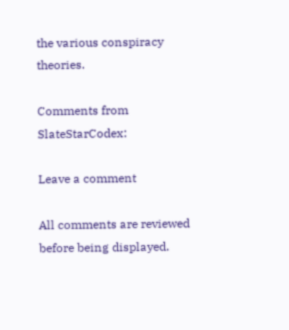the various conspiracy theories.

Comments from SlateStarCodex:

Leave a comment

All comments are reviewed before being displayed.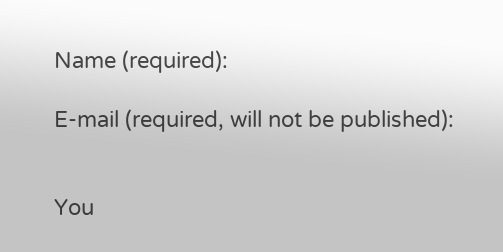Name (required):

E-mail (required, will not be published):


You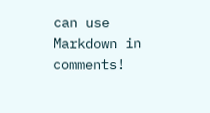can use Markdown in comments!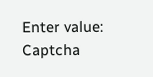Enter value: Captcha